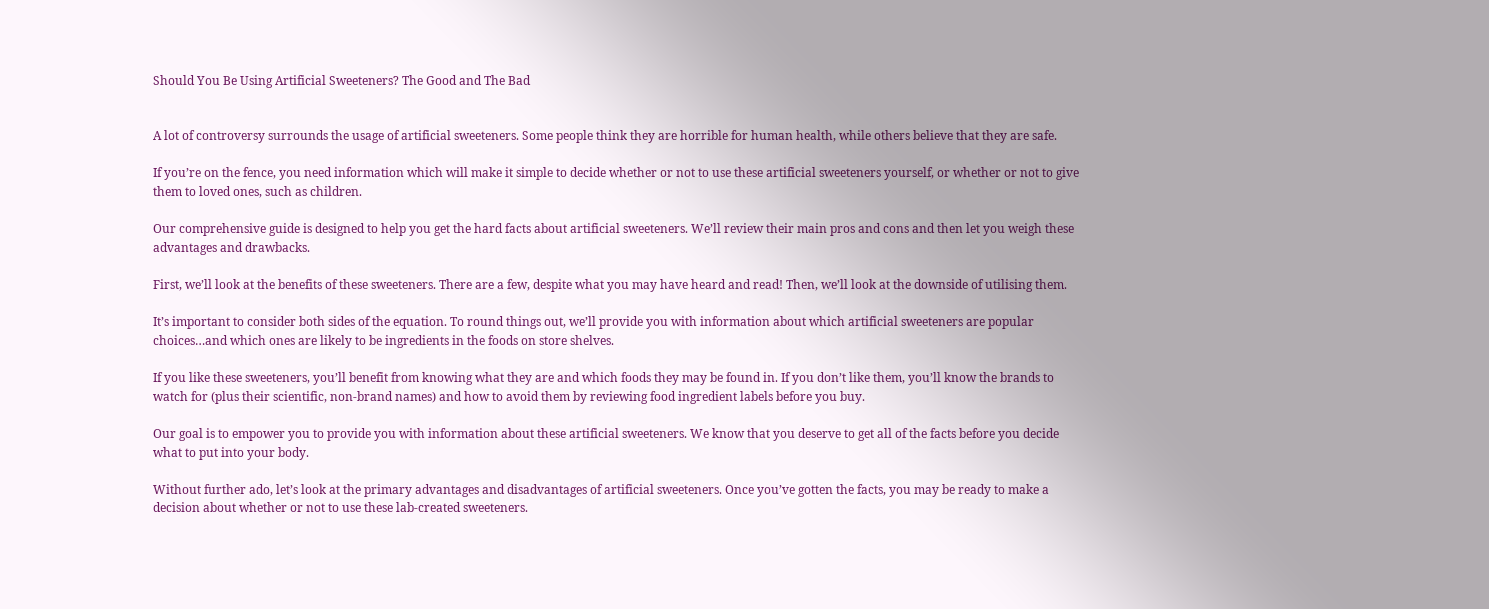Should You Be Using Artificial Sweeteners? The Good and The Bad


A lot of controversy surrounds the usage of artificial sweeteners. Some people think they are horrible for human health, while others believe that they are safe.

If you’re on the fence, you need information which will make it simple to decide whether or not to use these artificial sweeteners yourself, or whether or not to give them to loved ones, such as children.

Our comprehensive guide is designed to help you get the hard facts about artificial sweeteners. We’ll review their main pros and cons and then let you weigh these advantages and drawbacks.

First, we’ll look at the benefits of these sweeteners. There are a few, despite what you may have heard and read! Then, we’ll look at the downside of utilising them.

It’s important to consider both sides of the equation. To round things out, we’ll provide you with information about which artificial sweeteners are popular choices…and which ones are likely to be ingredients in the foods on store shelves.

If you like these sweeteners, you’ll benefit from knowing what they are and which foods they may be found in. If you don’t like them, you’ll know the brands to watch for (plus their scientific, non-brand names) and how to avoid them by reviewing food ingredient labels before you buy.

Our goal is to empower you to provide you with information about these artificial sweeteners. We know that you deserve to get all of the facts before you decide what to put into your body.

Without further ado, let’s look at the primary advantages and disadvantages of artificial sweeteners. Once you’ve gotten the facts, you may be ready to make a decision about whether or not to use these lab-created sweeteners.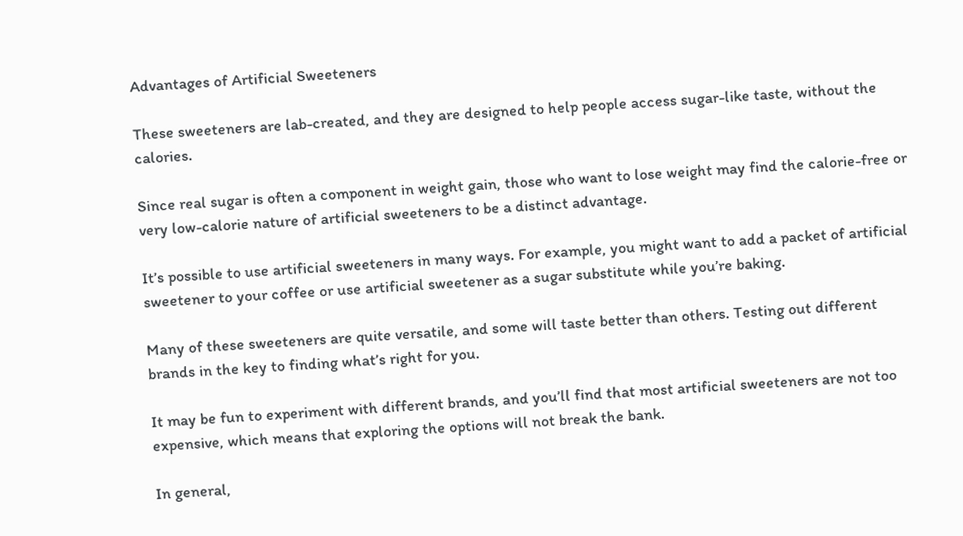Advantages of Artificial Sweeteners

These sweeteners are lab-created, and they are designed to help people access sugar-like taste, without the calories.

Since real sugar is often a component in weight gain, those who want to lose weight may find the calorie-free or very low-calorie nature of artificial sweeteners to be a distinct advantage.

It’s possible to use artificial sweeteners in many ways. For example, you might want to add a packet of artificial sweetener to your coffee or use artificial sweetener as a sugar substitute while you’re baking.

Many of these sweeteners are quite versatile, and some will taste better than others. Testing out different brands in the key to finding what’s right for you.

It may be fun to experiment with different brands, and you’ll find that most artificial sweeteners are not too expensive, which means that exploring the options will not break the bank.

In general,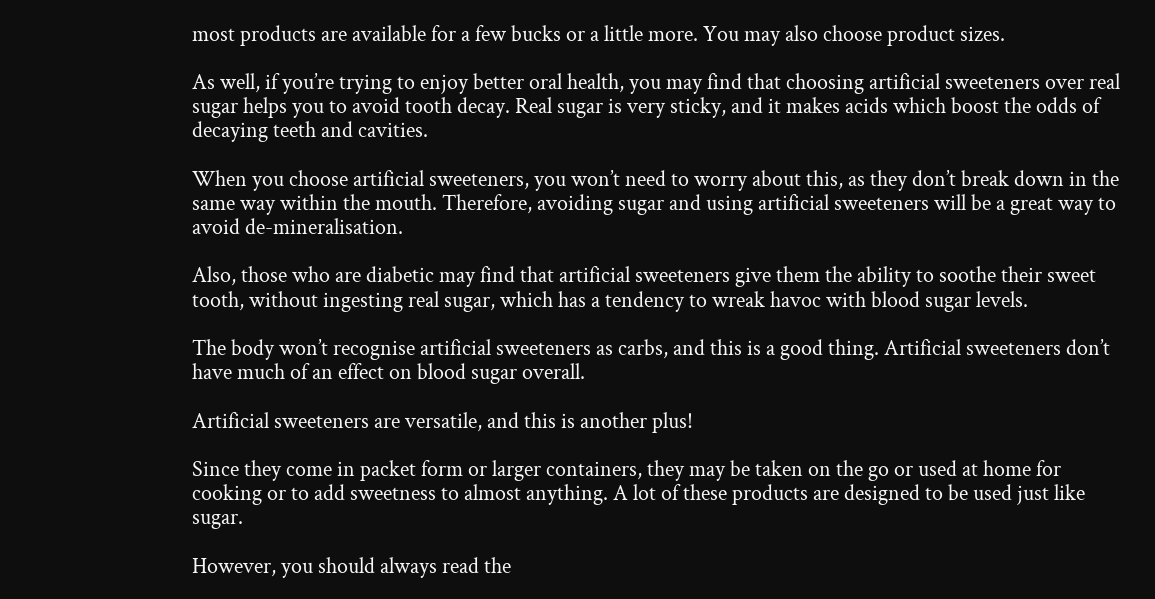most products are available for a few bucks or a little more. You may also choose product sizes.

As well, if you’re trying to enjoy better oral health, you may find that choosing artificial sweeteners over real sugar helps you to avoid tooth decay. Real sugar is very sticky, and it makes acids which boost the odds of decaying teeth and cavities.

When you choose artificial sweeteners, you won’t need to worry about this, as they don’t break down in the same way within the mouth. Therefore, avoiding sugar and using artificial sweeteners will be a great way to avoid de-mineralisation.

Also, those who are diabetic may find that artificial sweeteners give them the ability to soothe their sweet tooth, without ingesting real sugar, which has a tendency to wreak havoc with blood sugar levels.

The body won’t recognise artificial sweeteners as carbs, and this is a good thing. Artificial sweeteners don’t have much of an effect on blood sugar overall.

Artificial sweeteners are versatile, and this is another plus!

Since they come in packet form or larger containers, they may be taken on the go or used at home for cooking or to add sweetness to almost anything. A lot of these products are designed to be used just like sugar.

However, you should always read the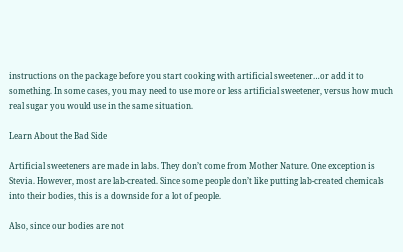instructions on the package before you start cooking with artificial sweetener…or add it to something. In some cases, you may need to use more or less artificial sweetener, versus how much real sugar you would use in the same situation.

Learn About the Bad Side

Artificial sweeteners are made in labs. They don’t come from Mother Nature. One exception is Stevia. However, most are lab-created. Since some people don’t like putting lab-created chemicals into their bodies, this is a downside for a lot of people.

Also, since our bodies are not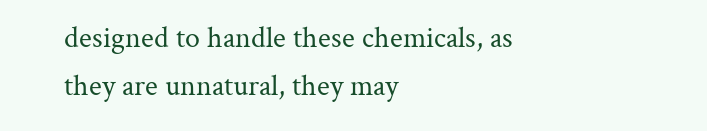designed to handle these chemicals, as they are unnatural, they may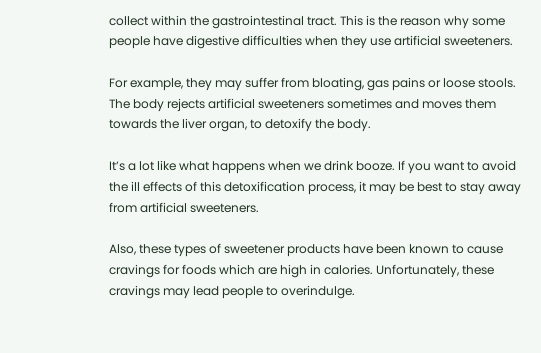collect within the gastrointestinal tract. This is the reason why some people have digestive difficulties when they use artificial sweeteners.

For example, they may suffer from bloating, gas pains or loose stools. The body rejects artificial sweeteners sometimes and moves them towards the liver organ, to detoxify the body.

It’s a lot like what happens when we drink booze. If you want to avoid the ill effects of this detoxification process, it may be best to stay away from artificial sweeteners.

Also, these types of sweetener products have been known to cause cravings for foods which are high in calories. Unfortunately, these cravings may lead people to overindulge.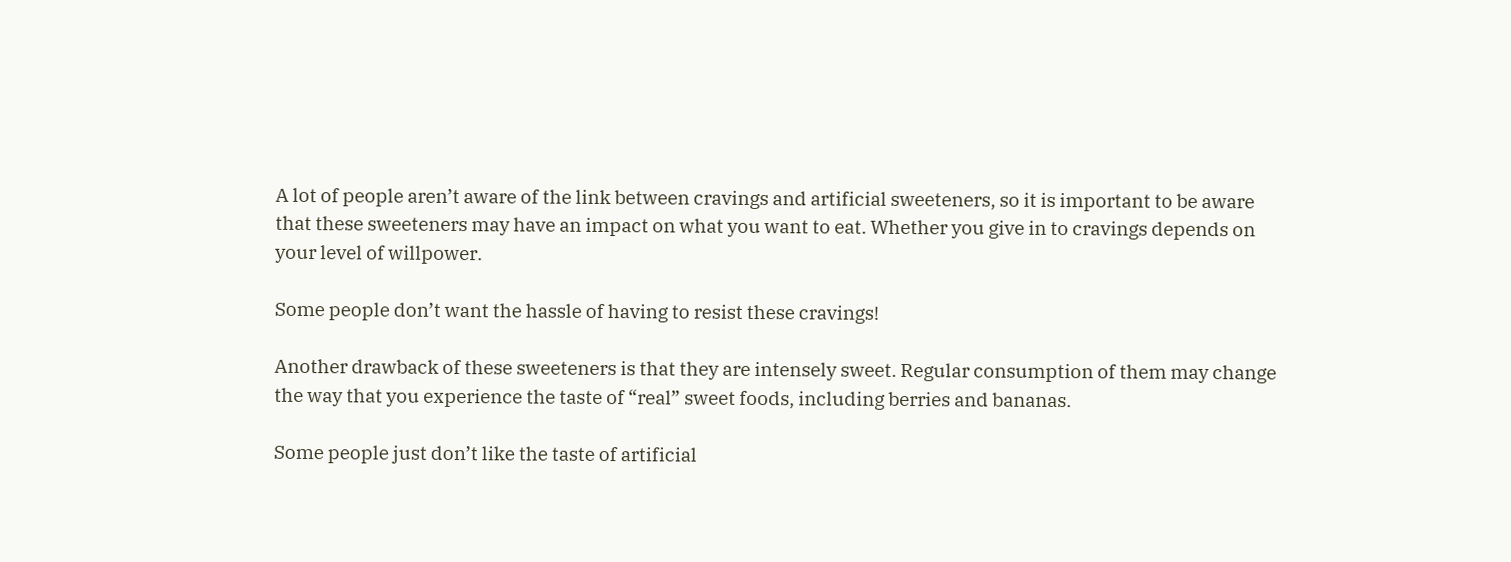A lot of people aren’t aware of the link between cravings and artificial sweeteners, so it is important to be aware that these sweeteners may have an impact on what you want to eat. Whether you give in to cravings depends on your level of willpower.

Some people don’t want the hassle of having to resist these cravings!

Another drawback of these sweeteners is that they are intensely sweet. Regular consumption of them may change the way that you experience the taste of “real” sweet foods, including berries and bananas.

Some people just don’t like the taste of artificial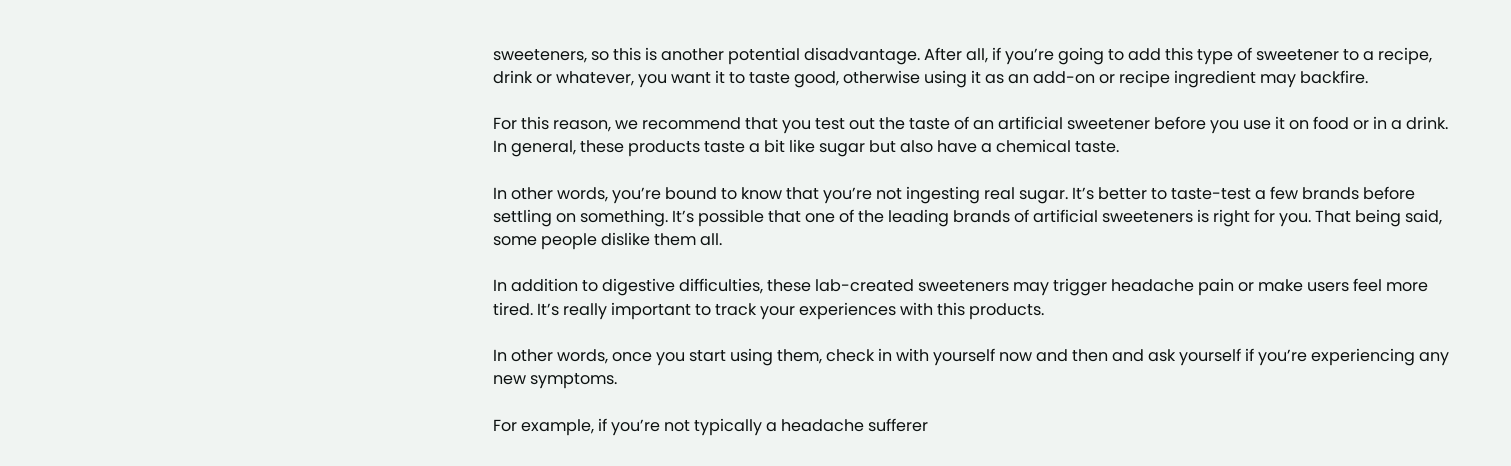sweeteners, so this is another potential disadvantage. After all, if you’re going to add this type of sweetener to a recipe, drink or whatever, you want it to taste good, otherwise using it as an add-on or recipe ingredient may backfire.

For this reason, we recommend that you test out the taste of an artificial sweetener before you use it on food or in a drink. In general, these products taste a bit like sugar but also have a chemical taste.

In other words, you’re bound to know that you’re not ingesting real sugar. It’s better to taste-test a few brands before settling on something. It’s possible that one of the leading brands of artificial sweeteners is right for you. That being said, some people dislike them all.

In addition to digestive difficulties, these lab-created sweeteners may trigger headache pain or make users feel more tired. It’s really important to track your experiences with this products.

In other words, once you start using them, check in with yourself now and then and ask yourself if you’re experiencing any new symptoms.

For example, if you’re not typically a headache sufferer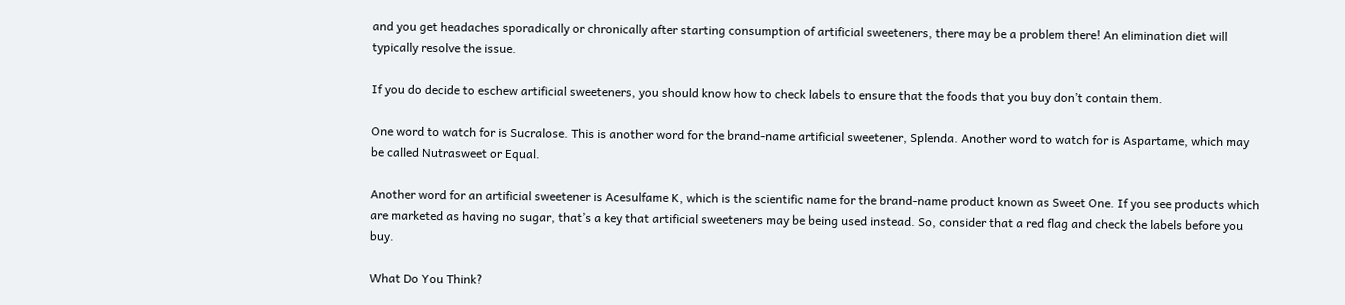and you get headaches sporadically or chronically after starting consumption of artificial sweeteners, there may be a problem there! An elimination diet will typically resolve the issue.

If you do decide to eschew artificial sweeteners, you should know how to check labels to ensure that the foods that you buy don’t contain them.

One word to watch for is Sucralose. This is another word for the brand-name artificial sweetener, Splenda. Another word to watch for is Aspartame, which may be called Nutrasweet or Equal.

Another word for an artificial sweetener is Acesulfame K, which is the scientific name for the brand-name product known as Sweet One. If you see products which are marketed as having no sugar, that’s a key that artificial sweeteners may be being used instead. So, consider that a red flag and check the labels before you buy.

What Do You Think?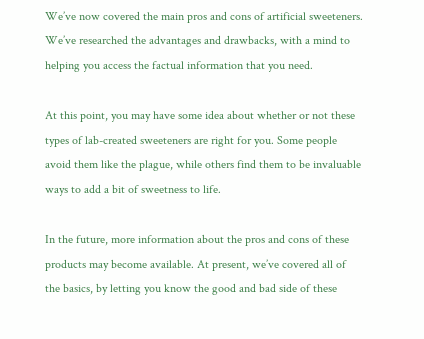We’ve now covered the main pros and cons of artificial sweeteners. We’ve researched the advantages and drawbacks, with a mind to helping you access the factual information that you need.

At this point, you may have some idea about whether or not these types of lab-created sweeteners are right for you. Some people avoid them like the plague, while others find them to be invaluable ways to add a bit of sweetness to life.

In the future, more information about the pros and cons of these products may become available. At present, we’ve covered all of the basics, by letting you know the good and bad side of these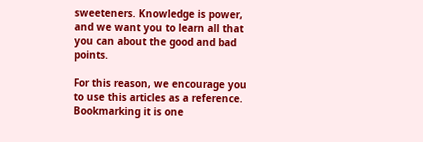sweeteners. Knowledge is power, and we want you to learn all that you can about the good and bad points.

For this reason, we encourage you to use this articles as a reference. Bookmarking it is one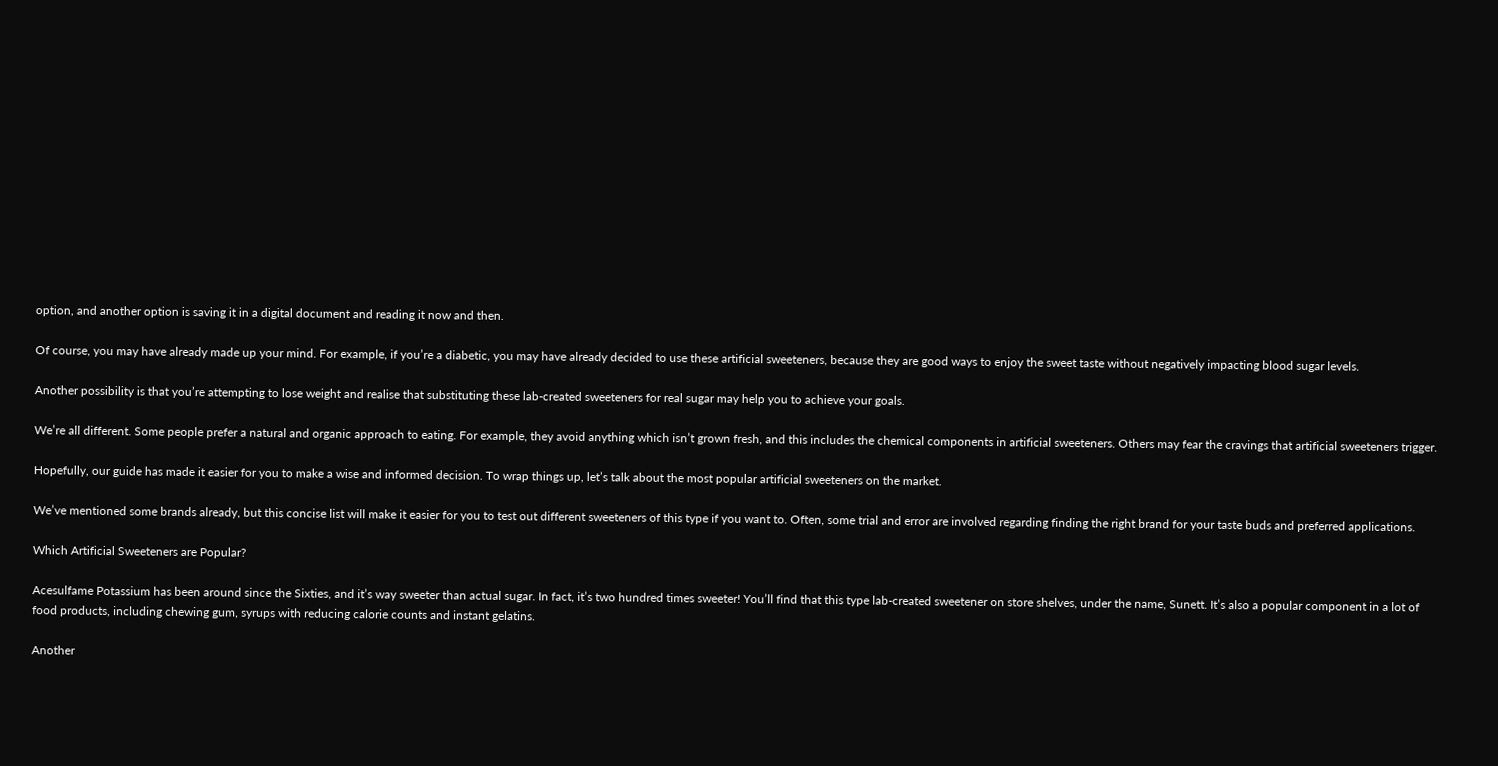option, and another option is saving it in a digital document and reading it now and then.

Of course, you may have already made up your mind. For example, if you’re a diabetic, you may have already decided to use these artificial sweeteners, because they are good ways to enjoy the sweet taste without negatively impacting blood sugar levels.

Another possibility is that you’re attempting to lose weight and realise that substituting these lab-created sweeteners for real sugar may help you to achieve your goals.

We’re all different. Some people prefer a natural and organic approach to eating. For example, they avoid anything which isn’t grown fresh, and this includes the chemical components in artificial sweeteners. Others may fear the cravings that artificial sweeteners trigger.

Hopefully, our guide has made it easier for you to make a wise and informed decision. To wrap things up, let’s talk about the most popular artificial sweeteners on the market.

We’ve mentioned some brands already, but this concise list will make it easier for you to test out different sweeteners of this type if you want to. Often, some trial and error are involved regarding finding the right brand for your taste buds and preferred applications.

Which Artificial Sweeteners are Popular?

Acesulfame Potassium has been around since the Sixties, and it’s way sweeter than actual sugar. In fact, it’s two hundred times sweeter! You’ll find that this type lab-created sweetener on store shelves, under the name, Sunett. It’s also a popular component in a lot of food products, including chewing gum, syrups with reducing calorie counts and instant gelatins.

Another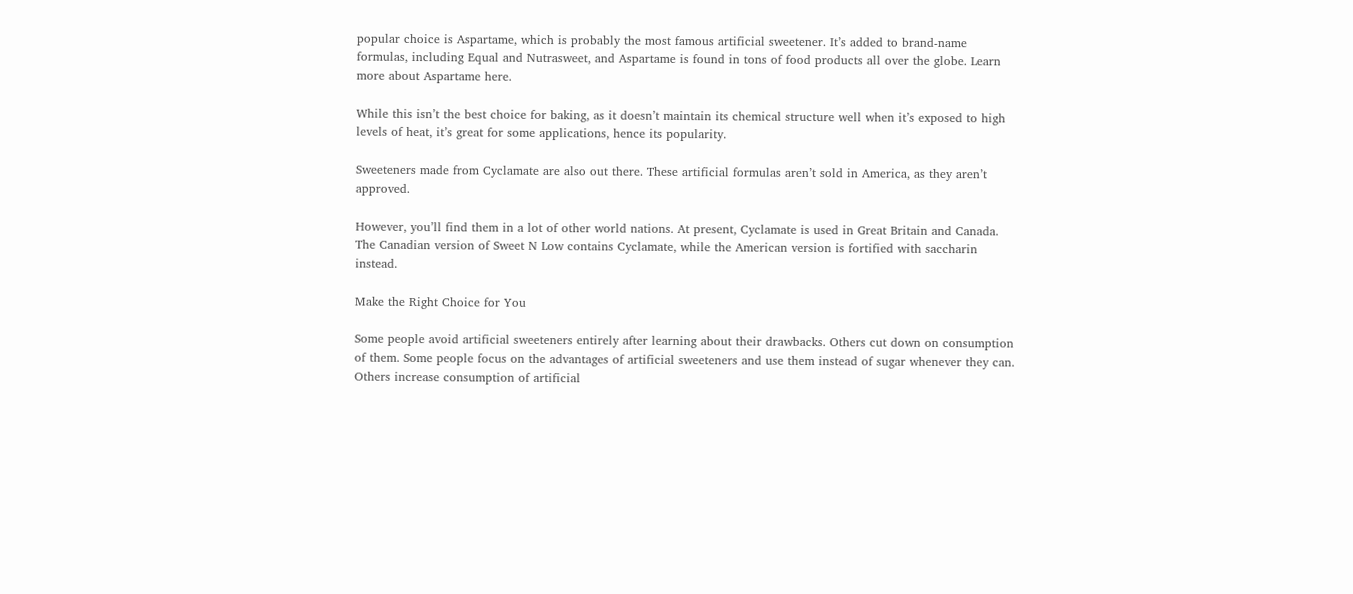popular choice is Aspartame, which is probably the most famous artificial sweetener. It’s added to brand-name formulas, including Equal and Nutrasweet, and Aspartame is found in tons of food products all over the globe. Learn more about Aspartame here.

While this isn’t the best choice for baking, as it doesn’t maintain its chemical structure well when it’s exposed to high levels of heat, it’s great for some applications, hence its popularity.

Sweeteners made from Cyclamate are also out there. These artificial formulas aren’t sold in America, as they aren’t approved.

However, you’ll find them in a lot of other world nations. At present, Cyclamate is used in Great Britain and Canada. The Canadian version of Sweet N Low contains Cyclamate, while the American version is fortified with saccharin instead.

Make the Right Choice for You

Some people avoid artificial sweeteners entirely after learning about their drawbacks. Others cut down on consumption of them. Some people focus on the advantages of artificial sweeteners and use them instead of sugar whenever they can. Others increase consumption of artificial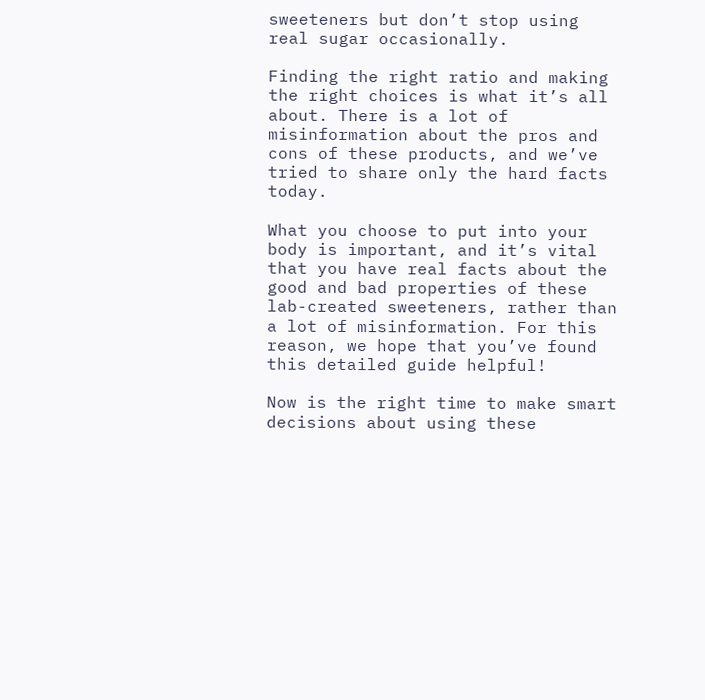sweeteners but don’t stop using real sugar occasionally.

Finding the right ratio and making the right choices is what it’s all about. There is a lot of misinformation about the pros and cons of these products, and we’ve tried to share only the hard facts today.

What you choose to put into your body is important, and it’s vital that you have real facts about the good and bad properties of these lab-created sweeteners, rather than a lot of misinformation. For this reason, we hope that you’ve found this detailed guide helpful!

Now is the right time to make smart decisions about using these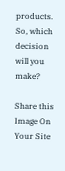products. So, which decision will you make?

Share this Image On Your Site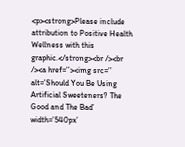<p><strong>Please include attribution to Positive Health Wellness with this graphic.</strong><br /><br /><a href=’’><img src=’’ alt=’Should You Be Using Artificial Sweeteners? The Good and The Bad’ width=’540px’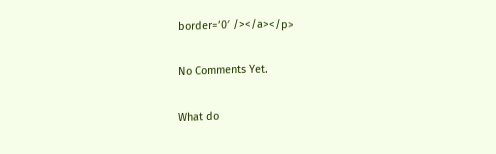border=’0′ /></a></p>

No Comments Yet.

What do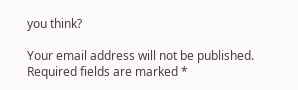you think?

Your email address will not be published. Required fields are marked *